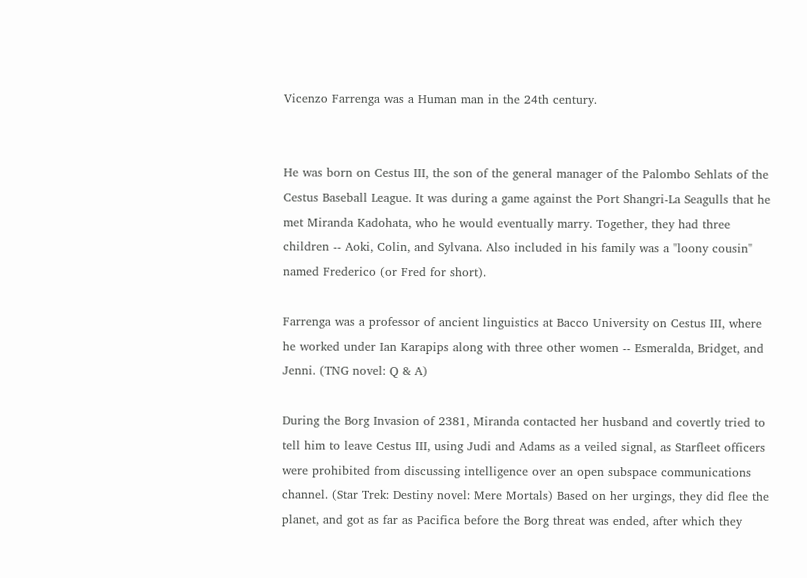Vicenzo Farrenga was a Human man in the 24th century.


He was born on Cestus III, the son of the general manager of the Palombo Sehlats of the Cestus Baseball League. It was during a game against the Port Shangri-La Seagulls that he met Miranda Kadohata, who he would eventually marry. Together, they had three children -- Aoki, Colin, and Sylvana. Also included in his family was a "loony cousin" named Frederico (or Fred for short).

Farrenga was a professor of ancient linguistics at Bacco University on Cestus III, where he worked under Ian Karapips along with three other women -- Esmeralda, Bridget, and Jenni. (TNG novel: Q & A)

During the Borg Invasion of 2381, Miranda contacted her husband and covertly tried to tell him to leave Cestus III, using Judi and Adams as a veiled signal, as Starfleet officers were prohibited from discussing intelligence over an open subspace communications channel. (Star Trek: Destiny novel: Mere Mortals) Based on her urgings, they did flee the planet, and got as far as Pacifica before the Borg threat was ended, after which they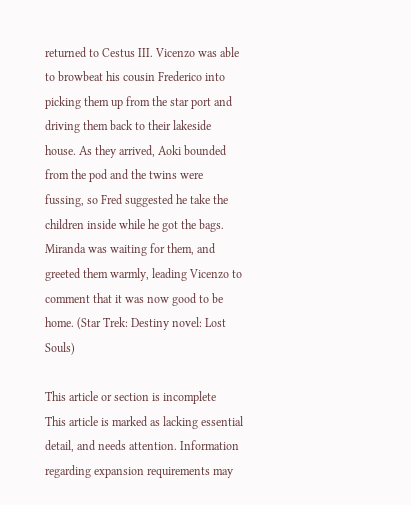returned to Cestus III. Vicenzo was able to browbeat his cousin Frederico into picking them up from the star port and driving them back to their lakeside house. As they arrived, Aoki bounded from the pod and the twins were fussing, so Fred suggested he take the children inside while he got the bags. Miranda was waiting for them, and greeted them warmly, leading Vicenzo to comment that it was now good to be home. (Star Trek: Destiny novel: Lost Souls)

This article or section is incomplete
This article is marked as lacking essential detail, and needs attention. Information regarding expansion requirements may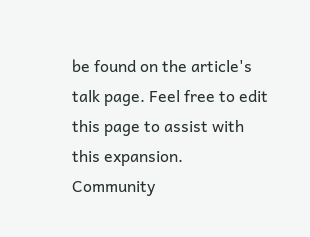be found on the article's talk page. Feel free to edit this page to assist with this expansion.
Community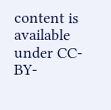content is available under CC-BY-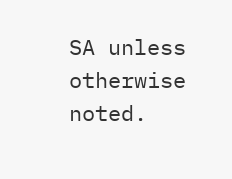SA unless otherwise noted.